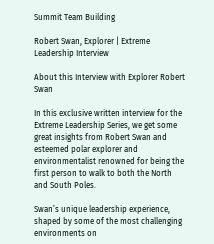Summit Team Building

Robert Swan, Explorer | Extreme Leadership Interview

About this Interview with Explorer Robert Swan

In this exclusive written interview for the Extreme Leadership Series, we get some great insights from Robert Swan and esteemed polar explorer and environmentalist renowned for being the first person to walk to both the North and South Poles.

Swan’s unique leadership experience, shaped by some of the most challenging environments on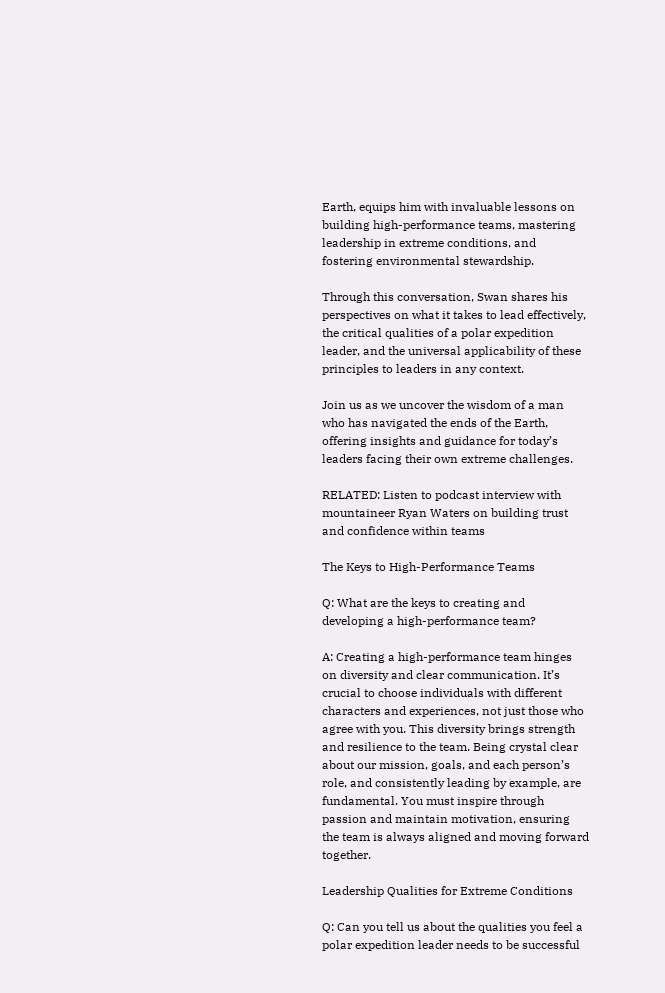Earth, equips him with invaluable lessons on building high-performance teams, mastering leadership in extreme conditions, and fostering environmental stewardship.

Through this conversation, Swan shares his perspectives on what it takes to lead effectively, the critical qualities of a polar expedition leader, and the universal applicability of these principles to leaders in any context.

Join us as we uncover the wisdom of a man who has navigated the ends of the Earth, offering insights and guidance for today’s leaders facing their own extreme challenges.

RELATED: Listen to podcast interview with mountaineer Ryan Waters on building trust and confidence within teams

The Keys to High-Performance Teams

Q: What are the keys to creating and developing a high-performance team?

A: Creating a high-performance team hinges on diversity and clear communication. It’s crucial to choose individuals with different characters and experiences, not just those who agree with you. This diversity brings strength and resilience to the team. Being crystal clear about our mission, goals, and each person’s role, and consistently leading by example, are fundamental. You must inspire through passion and maintain motivation, ensuring the team is always aligned and moving forward together.

Leadership Qualities for Extreme Conditions

Q: Can you tell us about the qualities you feel a polar expedition leader needs to be successful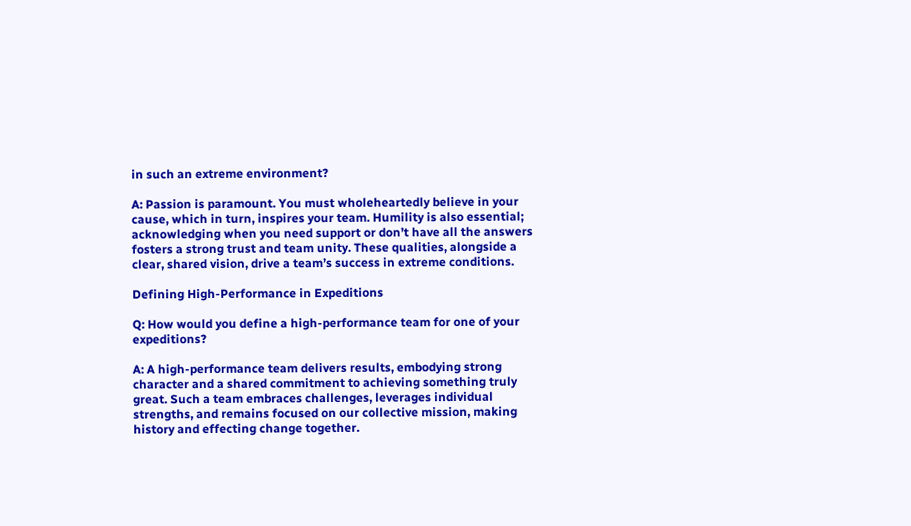in such an extreme environment?

A: Passion is paramount. You must wholeheartedly believe in your cause, which in turn, inspires your team. Humility is also essential; acknowledging when you need support or don’t have all the answers fosters a strong trust and team unity. These qualities, alongside a clear, shared vision, drive a team’s success in extreme conditions.

Defining High-Performance in Expeditions

Q: How would you define a high-performance team for one of your expeditions?

A: A high-performance team delivers results, embodying strong character and a shared commitment to achieving something truly great. Such a team embraces challenges, leverages individual strengths, and remains focused on our collective mission, making history and effecting change together.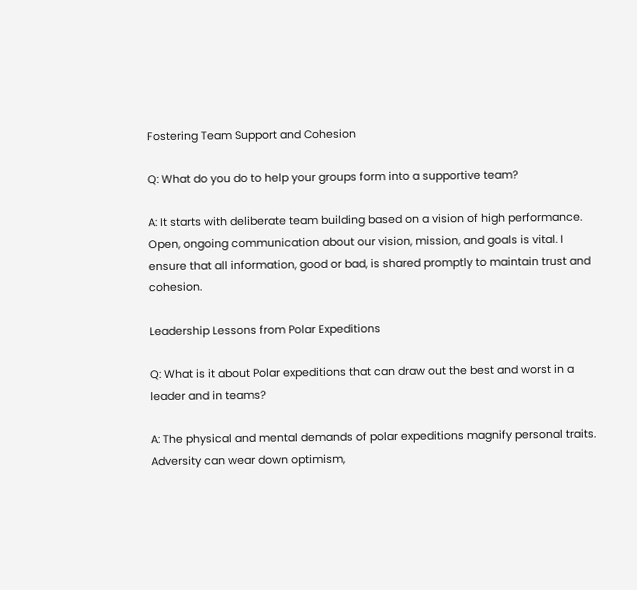Fostering Team Support and Cohesion

Q: What do you do to help your groups form into a supportive team?

A: It starts with deliberate team building based on a vision of high performance. Open, ongoing communication about our vision, mission, and goals is vital. I ensure that all information, good or bad, is shared promptly to maintain trust and cohesion.

Leadership Lessons from Polar Expeditions

Q: What is it about Polar expeditions that can draw out the best and worst in a leader and in teams?

A: The physical and mental demands of polar expeditions magnify personal traits. Adversity can wear down optimism,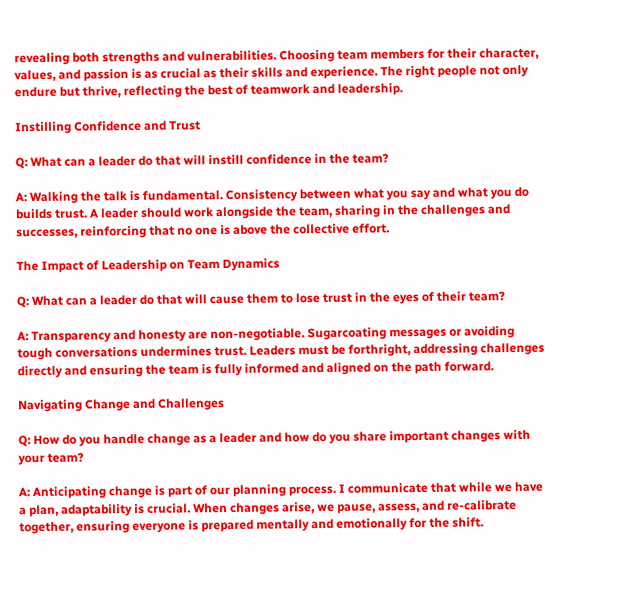revealing both strengths and vulnerabilities. Choosing team members for their character, values, and passion is as crucial as their skills and experience. The right people not only endure but thrive, reflecting the best of teamwork and leadership.

Instilling Confidence and Trust

Q: What can a leader do that will instill confidence in the team?

A: Walking the talk is fundamental. Consistency between what you say and what you do builds trust. A leader should work alongside the team, sharing in the challenges and successes, reinforcing that no one is above the collective effort.

The Impact of Leadership on Team Dynamics

Q: What can a leader do that will cause them to lose trust in the eyes of their team?

A: Transparency and honesty are non-negotiable. Sugarcoating messages or avoiding tough conversations undermines trust. Leaders must be forthright, addressing challenges directly and ensuring the team is fully informed and aligned on the path forward.

Navigating Change and Challenges

Q: How do you handle change as a leader and how do you share important changes with your team?

A: Anticipating change is part of our planning process. I communicate that while we have a plan, adaptability is crucial. When changes arise, we pause, assess, and re-calibrate together, ensuring everyone is prepared mentally and emotionally for the shift.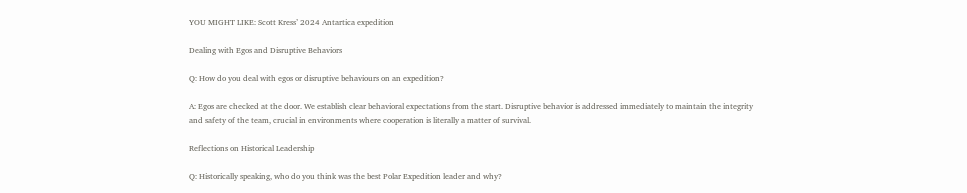YOU MIGHT LIKE: Scott Kress’ 2024 Antartica expedition

Dealing with Egos and Disruptive Behaviors

Q: How do you deal with egos or disruptive behaviours on an expedition?

A: Egos are checked at the door. We establish clear behavioral expectations from the start. Disruptive behavior is addressed immediately to maintain the integrity and safety of the team, crucial in environments where cooperation is literally a matter of survival.

Reflections on Historical Leadership

Q: Historically speaking, who do you think was the best Polar Expedition leader and why?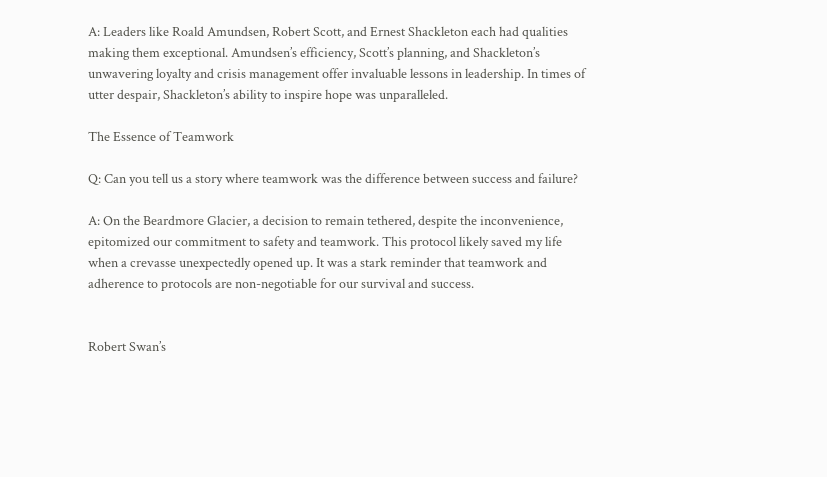A: Leaders like Roald Amundsen, Robert Scott, and Ernest Shackleton each had qualities making them exceptional. Amundsen’s efficiency, Scott’s planning, and Shackleton’s unwavering loyalty and crisis management offer invaluable lessons in leadership. In times of utter despair, Shackleton’s ability to inspire hope was unparalleled.

The Essence of Teamwork

Q: Can you tell us a story where teamwork was the difference between success and failure?

A: On the Beardmore Glacier, a decision to remain tethered, despite the inconvenience, epitomized our commitment to safety and teamwork. This protocol likely saved my life when a crevasse unexpectedly opened up. It was a stark reminder that teamwork and adherence to protocols are non-negotiable for our survival and success.


Robert Swan’s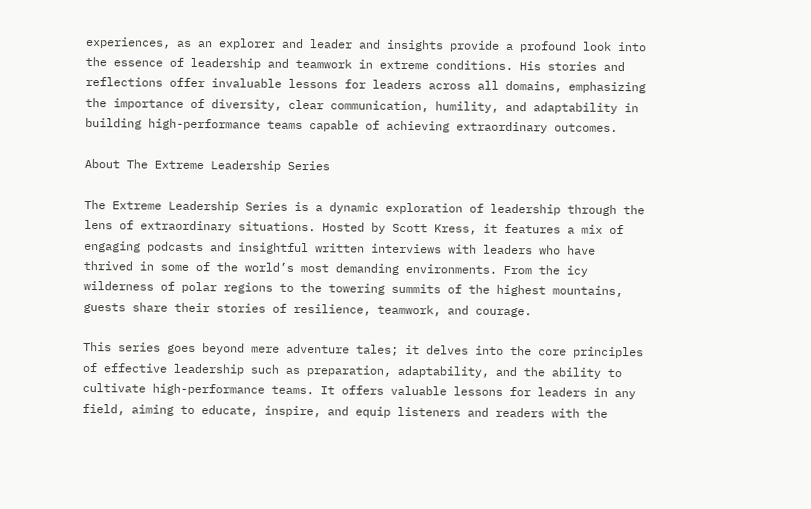experiences, as an explorer and leader and insights provide a profound look into the essence of leadership and teamwork in extreme conditions. His stories and reflections offer invaluable lessons for leaders across all domains, emphasizing the importance of diversity, clear communication, humility, and adaptability in building high-performance teams capable of achieving extraordinary outcomes.

About The Extreme Leadership Series

The Extreme Leadership Series is a dynamic exploration of leadership through the lens of extraordinary situations. Hosted by Scott Kress, it features a mix of engaging podcasts and insightful written interviews with leaders who have thrived in some of the world’s most demanding environments. From the icy wilderness of polar regions to the towering summits of the highest mountains, guests share their stories of resilience, teamwork, and courage.

This series goes beyond mere adventure tales; it delves into the core principles of effective leadership such as preparation, adaptability, and the ability to cultivate high-performance teams. It offers valuable lessons for leaders in any field, aiming to educate, inspire, and equip listeners and readers with the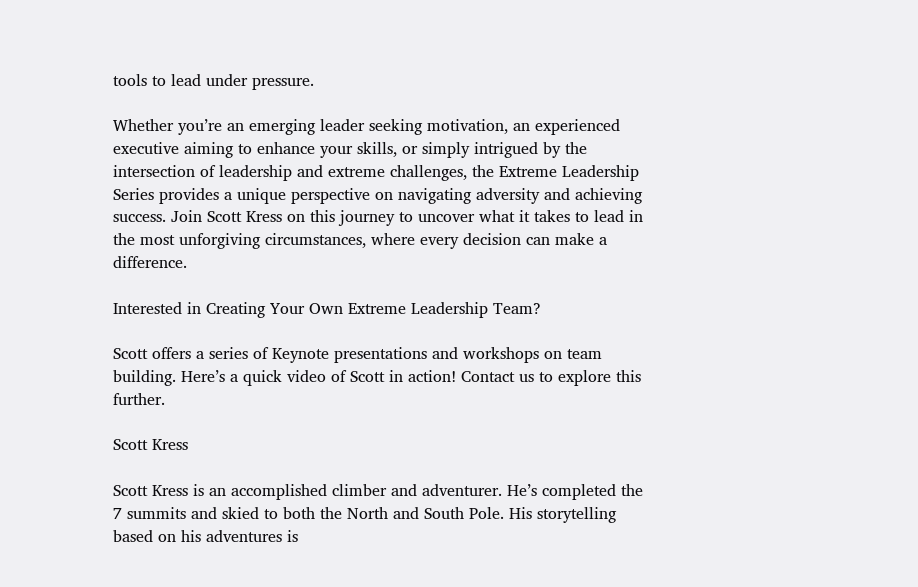tools to lead under pressure.

Whether you’re an emerging leader seeking motivation, an experienced executive aiming to enhance your skills, or simply intrigued by the intersection of leadership and extreme challenges, the Extreme Leadership Series provides a unique perspective on navigating adversity and achieving success. Join Scott Kress on this journey to uncover what it takes to lead in the most unforgiving circumstances, where every decision can make a difference.

Interested in Creating Your Own Extreme Leadership Team?

Scott offers a series of Keynote presentations and workshops on team building. Here’s a quick video of Scott in action! Contact us to explore this further.

Scott Kress

Scott Kress is an accomplished climber and adventurer. He’s completed the 7 summits and skied to both the North and South Pole. His storytelling based on his adventures is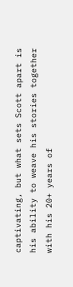captivating, but what sets Scott apart is his ability to weave his stories together with his 20+ years of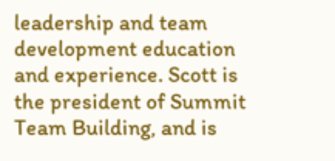leadership and team development education and experience. Scott is the president of Summit Team Building, and is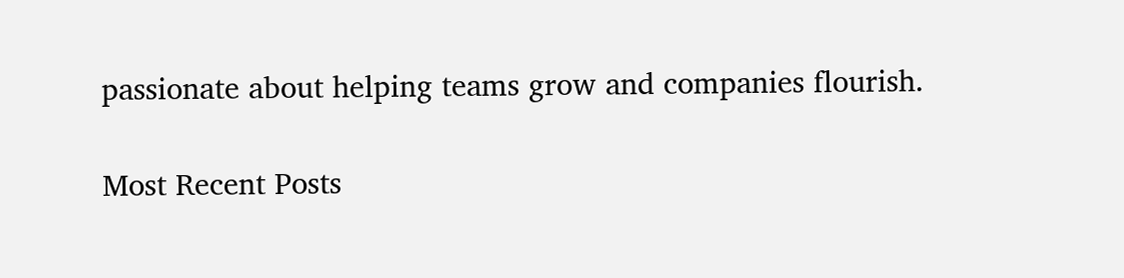passionate about helping teams grow and companies flourish.

Most Recent Posts